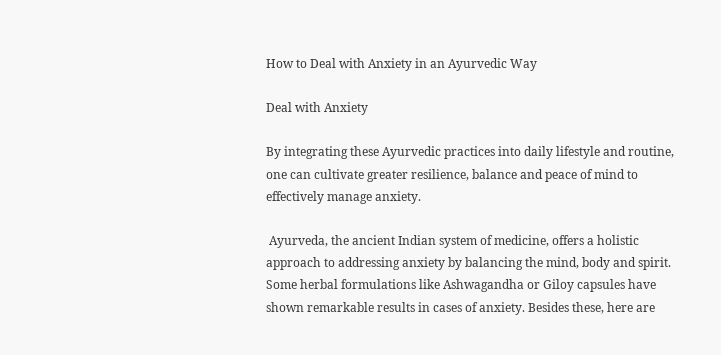How to Deal with Anxiety in an Ayurvedic Way

Deal with Anxiety

By integrating these Ayurvedic practices into daily lifestyle and routine, one can cultivate greater resilience, balance and peace of mind to effectively manage anxiety.

 Ayurveda, the ancient Indian system of medicine, offers a holistic approach to addressing anxiety by balancing the mind, body and spirit. Some herbal formulations like Ashwagandha or Giloy capsules have shown remarkable results in cases of anxiety. Besides these, here are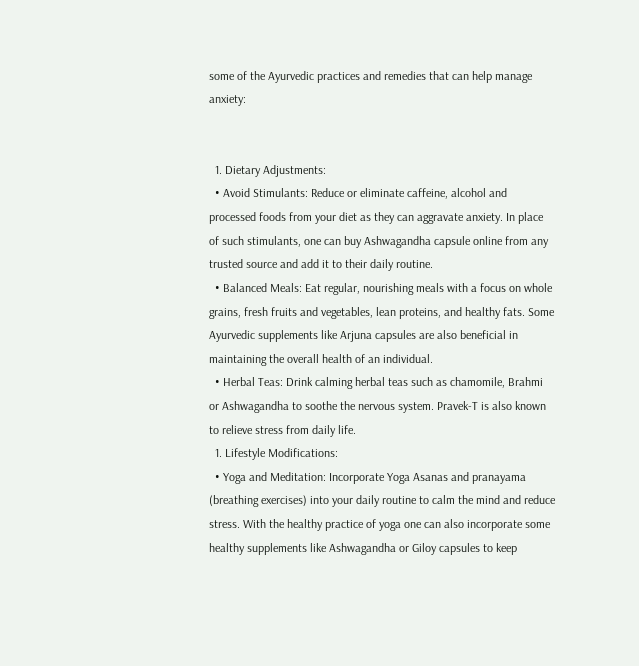some of the Ayurvedic practices and remedies that can help manage anxiety:


  1. Dietary Adjustments:
  • Avoid Stimulants: Reduce or eliminate caffeine, alcohol and processed foods from your diet as they can aggravate anxiety. In place of such stimulants, one can buy Ashwagandha capsule online from any trusted source and add it to their daily routine.
  • Balanced Meals: Eat regular, nourishing meals with a focus on whole grains, fresh fruits and vegetables, lean proteins, and healthy fats. Some Ayurvedic supplements like Arjuna capsules are also beneficial in maintaining the overall health of an individual.
  • Herbal Teas: Drink calming herbal teas such as chamomile, Brahmi or Ashwagandha to soothe the nervous system. Pravek-T is also known to relieve stress from daily life.
  1. Lifestyle Modifications:
  • Yoga and Meditation: Incorporate Yoga Asanas and pranayama (breathing exercises) into your daily routine to calm the mind and reduce stress. With the healthy practice of yoga one can also incorporate some healthy supplements like Ashwagandha or Giloy capsules to keep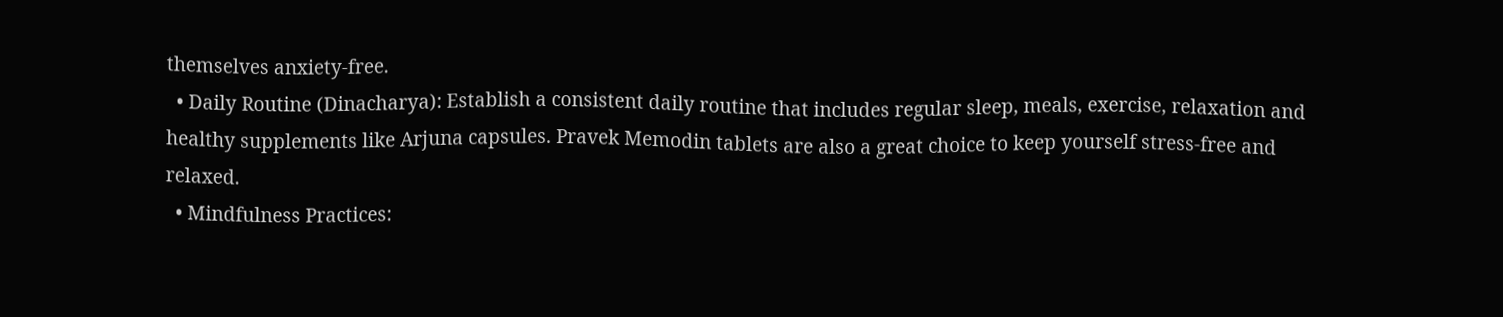themselves anxiety-free.
  • Daily Routine (Dinacharya): Establish a consistent daily routine that includes regular sleep, meals, exercise, relaxation and healthy supplements like Arjuna capsules. Pravek Memodin tablets are also a great choice to keep yourself stress-free and relaxed.
  • Mindfulness Practices: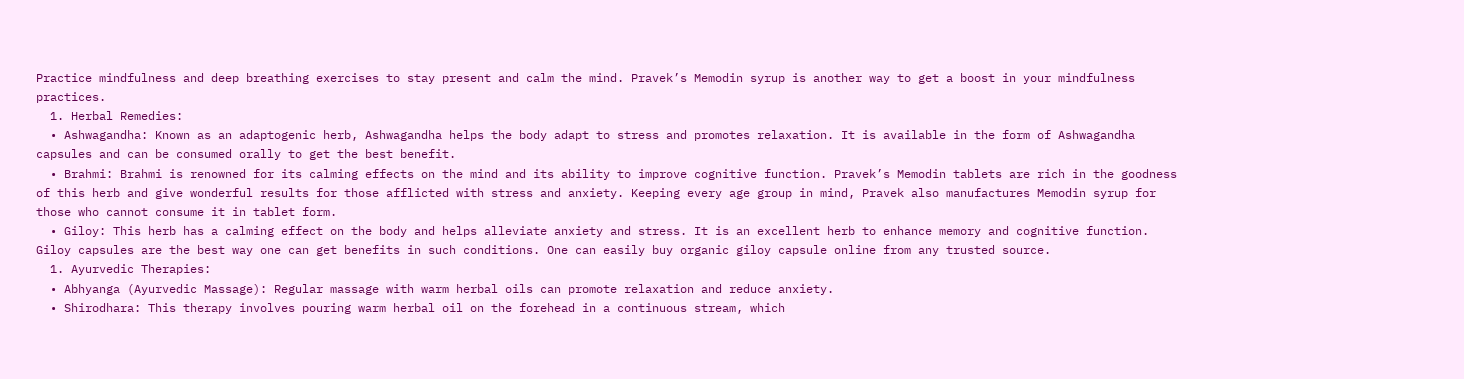Practice mindfulness and deep breathing exercises to stay present and calm the mind. Pravek’s Memodin syrup is another way to get a boost in your mindfulness practices.
  1. Herbal Remedies:
  • Ashwagandha: Known as an adaptogenic herb, Ashwagandha helps the body adapt to stress and promotes relaxation. It is available in the form of Ashwagandha capsules and can be consumed orally to get the best benefit.
  • Brahmi: Brahmi is renowned for its calming effects on the mind and its ability to improve cognitive function. Pravek’s Memodin tablets are rich in the goodness of this herb and give wonderful results for those afflicted with stress and anxiety. Keeping every age group in mind, Pravek also manufactures Memodin syrup for those who cannot consume it in tablet form.
  • Giloy: This herb has a calming effect on the body and helps alleviate anxiety and stress. It is an excellent herb to enhance memory and cognitive function. Giloy capsules are the best way one can get benefits in such conditions. One can easily buy organic giloy capsule online from any trusted source.
  1. Ayurvedic Therapies:
  • Abhyanga (Ayurvedic Massage): Regular massage with warm herbal oils can promote relaxation and reduce anxiety.
  • Shirodhara: This therapy involves pouring warm herbal oil on the forehead in a continuous stream, which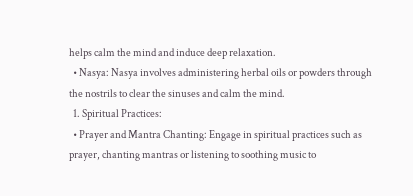helps calm the mind and induce deep relaxation.
  • Nasya: Nasya involves administering herbal oils or powders through the nostrils to clear the sinuses and calm the mind.
  1. Spiritual Practices:
  • Prayer and Mantra Chanting: Engage in spiritual practices such as prayer, chanting mantras or listening to soothing music to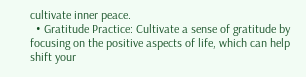cultivate inner peace.
  • Gratitude Practice: Cultivate a sense of gratitude by focusing on the positive aspects of life, which can help shift your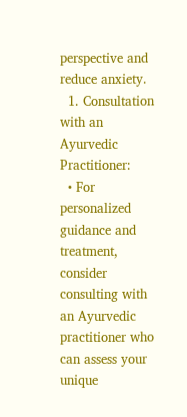perspective and reduce anxiety.
  1. Consultation with an Ayurvedic Practitioner:
  • For personalized guidance and treatment, consider consulting with an Ayurvedic practitioner who can assess your unique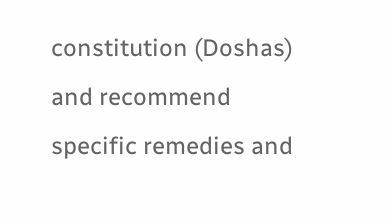constitution (Doshas) and recommend specific remedies and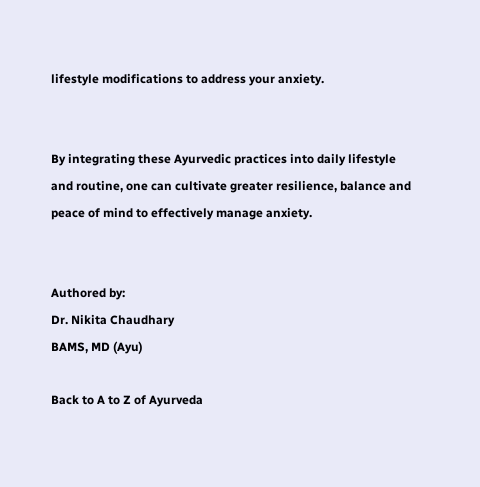lifestyle modifications to address your anxiety.


By integrating these Ayurvedic practices into daily lifestyle and routine, one can cultivate greater resilience, balance and peace of mind to effectively manage anxiety.


Authored by:
Dr. Nikita Chaudhary
BAMS, MD (Ayu)

Back to A to Z of Ayurveda